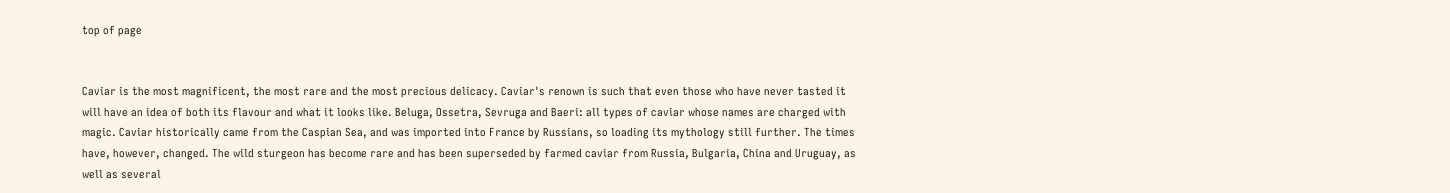top of page


Caviar is the most magnificent, the most rare and the most precious delicacy. Caviar's renown is such that even those who have never tasted it will have an idea of both its flavour and what it looks like. Beluga, Ossetra, Sevruga and Baeri: all types of caviar whose names are charged with magic. Caviar historically came from the Caspian Sea, and was imported into France by Russians, so loading its mythology still further. The times have, however, changed. The wild sturgeon has become rare and has been superseded by farmed caviar from Russia, Bulgaria, China and Uruguay, as well as several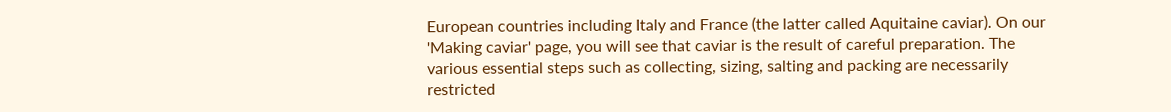European countries including Italy and France (the latter called Aquitaine caviar). On our 'Making caviar' page, you will see that caviar is the result of careful preparation. The various essential steps such as collecting, sizing, salting and packing are necessarily restricted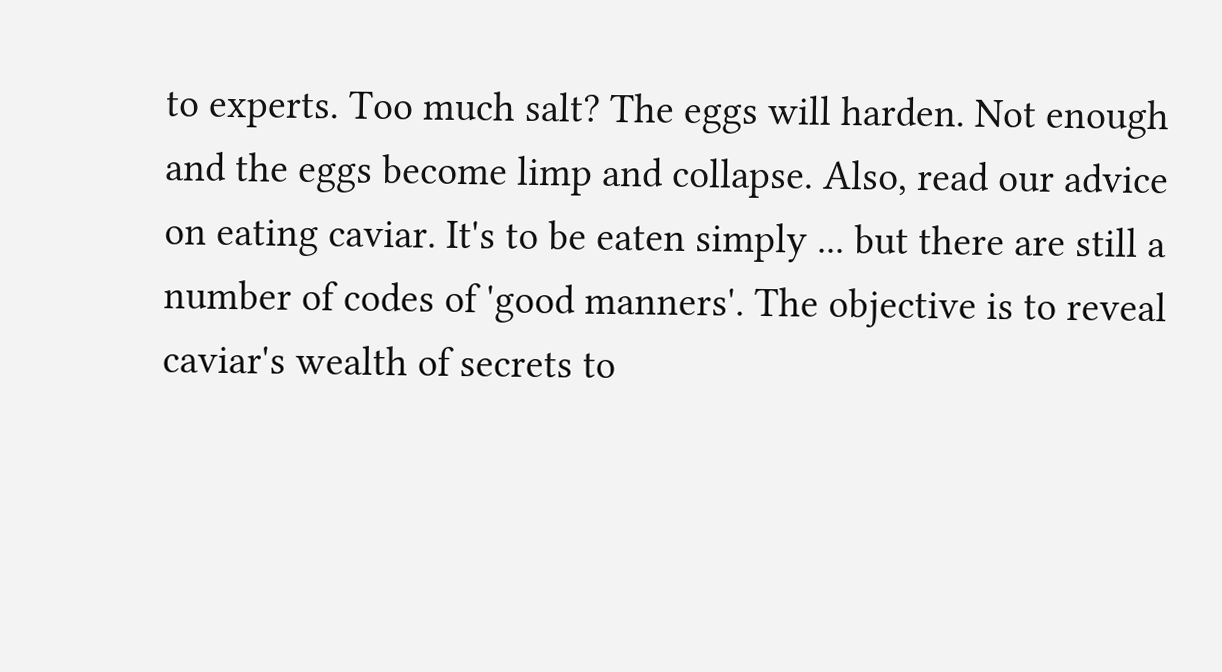to experts. Too much salt? The eggs will harden. Not enough and the eggs become limp and collapse. Also, read our advice on eating caviar. It's to be eaten simply ... but there are still a number of codes of 'good manners'. The objective is to reveal caviar's wealth of secrets to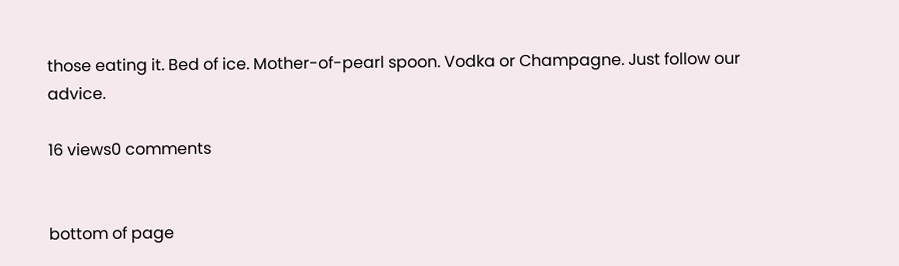those eating it. Bed of ice. Mother-of-pearl spoon. Vodka or Champagne. Just follow our advice.

16 views0 comments


bottom of page